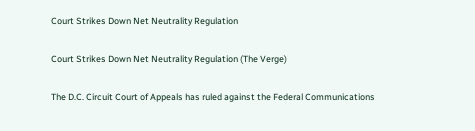Court Strikes Down Net Neutrality Regulation

Court Strikes Down Net Neutrality Regulation (The Verge)

The D.C. Circuit Court of Appeals has ruled against the Federal Communications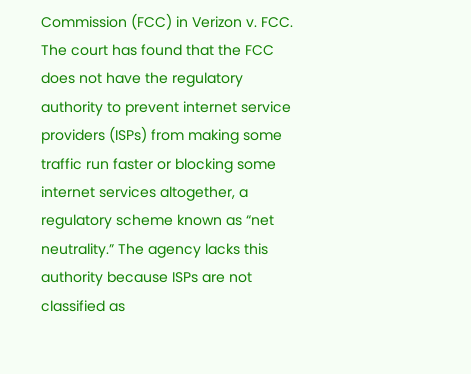Commission (FCC) in Verizon v. FCC. The court has found that the FCC does not have the regulatory authority to prevent internet service providers (ISPs) from making some traffic run faster or blocking some internet services altogether, a regulatory scheme known as “net neutrality.” The agency lacks this authority because ISPs are not classified as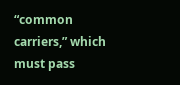“common carriers,” which must pass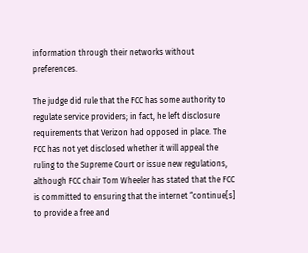information through their networks without preferences.

The judge did rule that the FCC has some authority to regulate service providers; in fact, he left disclosure requirements that Verizon had opposed in place. The FCC has not yet disclosed whether it will appeal the ruling to the Supreme Court or issue new regulations, although FCC chair Tom Wheeler has stated that the FCC is committed to ensuring that the internet “continue[s] to provide a free and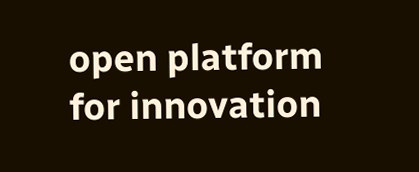open platform for innovation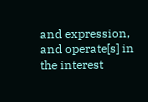and expression, and operate[s] in the interest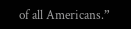of all Americans.”